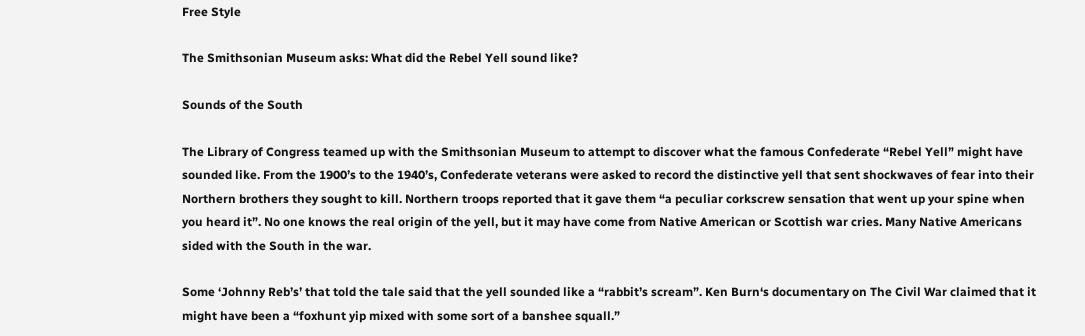Free Style

The Smithsonian Museum asks: What did the Rebel Yell sound like?

Sounds of the South

The Library of Congress teamed up with the Smithsonian Museum to attempt to discover what the famous Confederate “Rebel Yell” might have sounded like. From the 1900’s to the 1940’s, Confederate veterans were asked to record the distinctive yell that sent shockwaves of fear into their Northern brothers they sought to kill. Northern troops reported that it gave them “a peculiar corkscrew sensation that went up your spine when you heard it”. No one knows the real origin of the yell, but it may have come from Native American or Scottish war cries. Many Native Americans sided with the South in the war.

Some ‘Johnny Reb’s’ that told the tale said that the yell sounded like a “rabbit’s scream”. Ken Burn‘s documentary on The Civil War claimed that it might have been a “foxhunt yip mixed with some sort of a banshee squall.”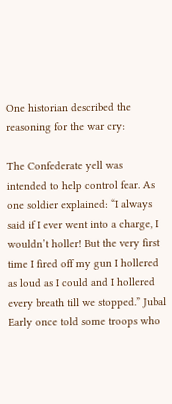One historian described the reasoning for the war cry:

The Confederate yell was intended to help control fear. As one soldier explained: “I always said if I ever went into a charge, I wouldn’t holler! But the very first time I fired off my gun I hollered as loud as I could and I hollered every breath till we stopped.” Jubal Early once told some troops who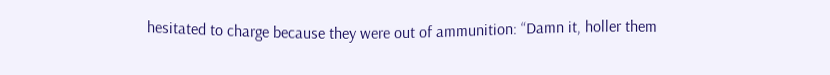hesitated to charge because they were out of ammunition: “Damn it, holler them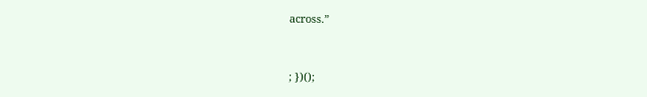across.”


; })();